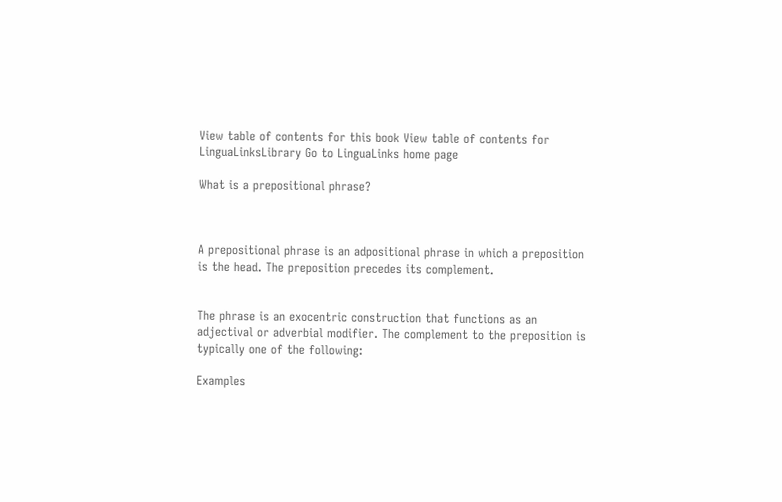View table of contents for this book View table of contents for LinguaLinksLibrary Go to LinguaLinks home page

What is a prepositional phrase?



A prepositional phrase is an adpositional phrase in which a preposition is the head. The preposition precedes its complement.


The phrase is an exocentric construction that functions as an adjectival or adverbial modifier. The complement to the preposition is typically one of the following:

Examples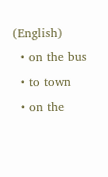(English)
  • on the bus
  • to town
  • on the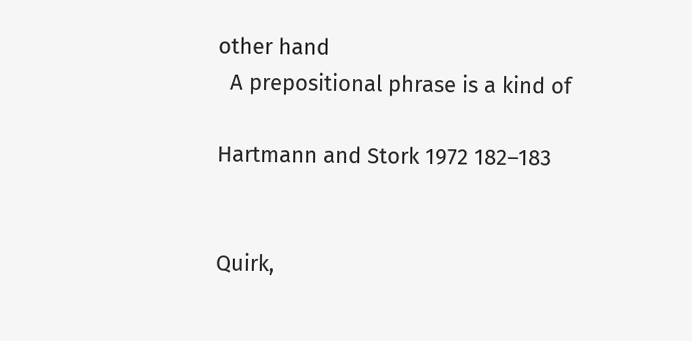other hand
  A prepositional phrase is a kind of

Hartmann and Stork 1972 182–183


Quirk,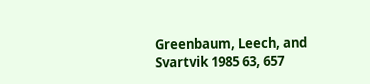Greenbaum, Leech, and Svartvik 1985 63, 657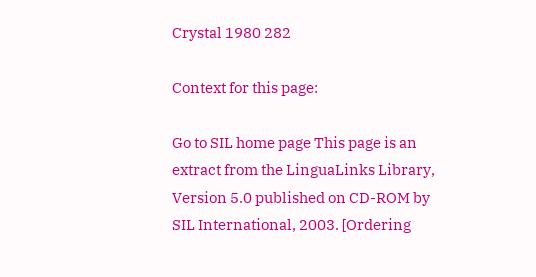Crystal 1980 282

Context for this page:

Go to SIL home page This page is an extract from the LinguaLinks Library, Version 5.0 published on CD-ROM by SIL International, 2003. [Ordering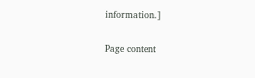information.]

Page content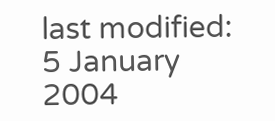last modified: 5 January 2004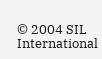© 2004 SIL International